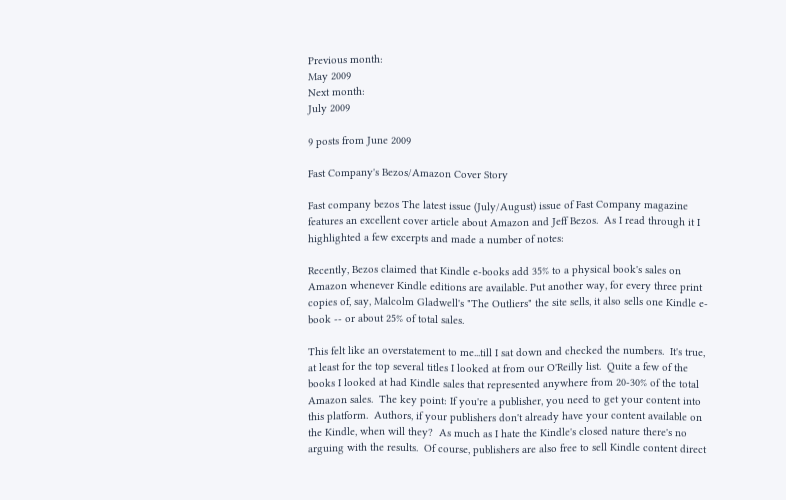Previous month:
May 2009
Next month:
July 2009

9 posts from June 2009

Fast Company's Bezos/Amazon Cover Story

Fast company bezos The latest issue (July/August) issue of Fast Company magazine features an excellent cover article about Amazon and Jeff Bezos.  As I read through it I highlighted a few excerpts and made a number of notes:

Recently, Bezos claimed that Kindle e-books add 35% to a physical book's sales on Amazon whenever Kindle editions are available. Put another way, for every three print copies of, say, Malcolm Gladwell's "The Outliers" the site sells, it also sells one Kindle e-book -- or about 25% of total sales.

This felt like an overstatement to me...till I sat down and checked the numbers.  It's true, at least for the top several titles I looked at from our O'Reilly list.  Quite a few of the books I looked at had Kindle sales that represented anywhere from 20-30% of the total Amazon sales.  The key point: If you're a publisher, you need to get your content into this platform.  Authors, if your publishers don't already have your content available on the Kindle, when will they?  As much as I hate the Kindle's closed nature there's no arguing with the results.  Of course, publishers are also free to sell Kindle content direct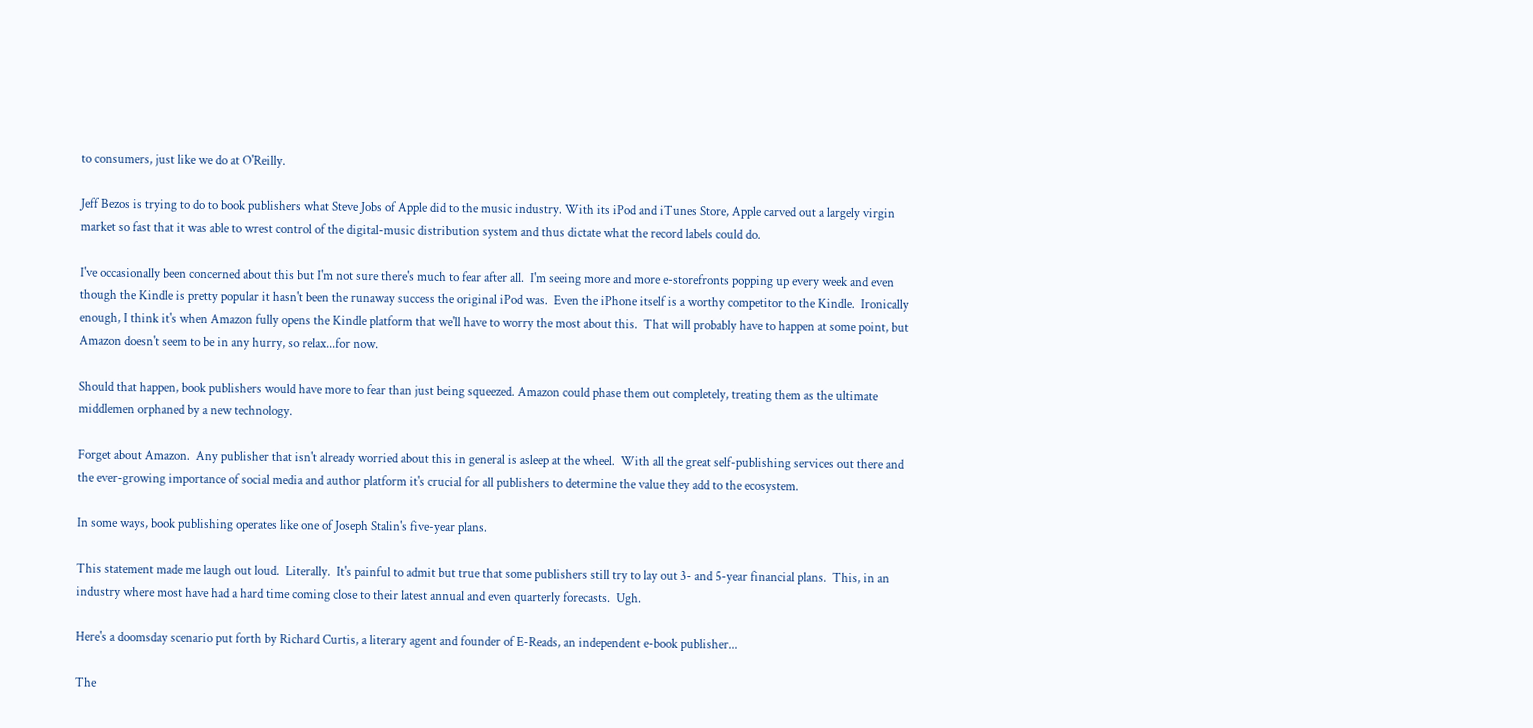to consumers, just like we do at O'Reilly.

Jeff Bezos is trying to do to book publishers what Steve Jobs of Apple did to the music industry. With its iPod and iTunes Store, Apple carved out a largely virgin market so fast that it was able to wrest control of the digital-music distribution system and thus dictate what the record labels could do.

I've occasionally been concerned about this but I'm not sure there's much to fear after all.  I'm seeing more and more e-storefronts popping up every week and even though the Kindle is pretty popular it hasn't been the runaway success the original iPod was.  Even the iPhone itself is a worthy competitor to the Kindle.  Ironically enough, I think it's when Amazon fully opens the Kindle platform that we'll have to worry the most about this.  That will probably have to happen at some point, but Amazon doesn't seem to be in any hurry, so relax...for now.

Should that happen, book publishers would have more to fear than just being squeezed. Amazon could phase them out completely, treating them as the ultimate middlemen orphaned by a new technology.

Forget about Amazon.  Any publisher that isn't already worried about this in general is asleep at the wheel.  With all the great self-publishing services out there and the ever-growing importance of social media and author platform it's crucial for all publishers to determine the value they add to the ecosystem.

In some ways, book publishing operates like one of Joseph Stalin's five-year plans.

This statement made me laugh out loud.  Literally.  It's painful to admit but true that some publishers still try to lay out 3- and 5-year financial plans.  This, in an industry where most have had a hard time coming close to their latest annual and even quarterly forecasts.  Ugh.

Here's a doomsday scenario put forth by Richard Curtis, a literary agent and founder of E-Reads, an independent e-book publisher...

The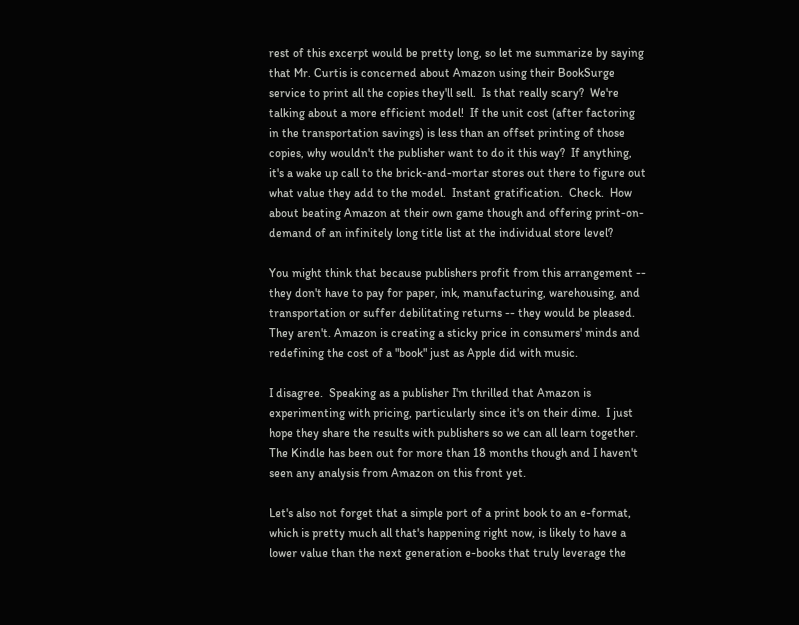rest of this excerpt would be pretty long, so let me summarize by saying that Mr. Curtis is concerned about Amazon using their BookSurge service to print all the copies they'll sell.  Is that really scary?  We're talking about a more efficient model!  If the unit cost (after factoring in the transportation savings) is less than an offset printing of those copies, why wouldn't the publisher want to do it this way?  If anything, it's a wake up call to the brick-and-mortar stores out there to figure out what value they add to the model.  Instant gratification.  Check.  How about beating Amazon at their own game though and offering print-on-demand of an infinitely long title list at the individual store level?

You might think that because publishers profit from this arrangement -- they don't have to pay for paper, ink, manufacturing, warehousing, and transportation or suffer debilitating returns -- they would be pleased. They aren't. Amazon is creating a sticky price in consumers' minds and redefining the cost of a "book" just as Apple did with music.

I disagree.  Speaking as a publisher I'm thrilled that Amazon is experimenting with pricing, particularly since it's on their dime.  I just hope they share the results with publishers so we can all learn together.  The Kindle has been out for more than 18 months though and I haven't seen any analysis from Amazon on this front yet.

Let's also not forget that a simple port of a print book to an e-format, which is pretty much all that's happening right now, is likely to have a lower value than the next generation e-books that truly leverage the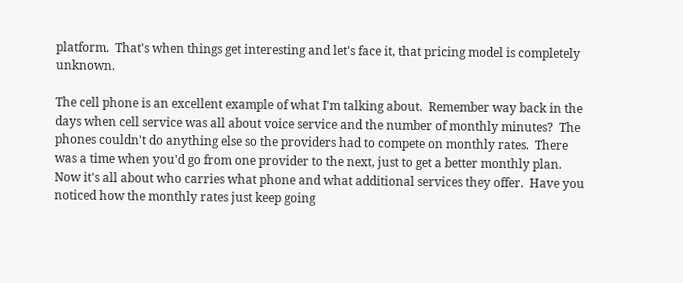platform.  That's when things get interesting and let's face it, that pricing model is completely unknown.

The cell phone is an excellent example of what I'm talking about.  Remember way back in the days when cell service was all about voice service and the number of monthly minutes?  The phones couldn't do anything else so the providers had to compete on monthly rates.  There was a time when you'd go from one provider to the next, just to get a better monthly plan.  Now it's all about who carries what phone and what additional services they offer.  Have you noticed how the monthly rates just keep going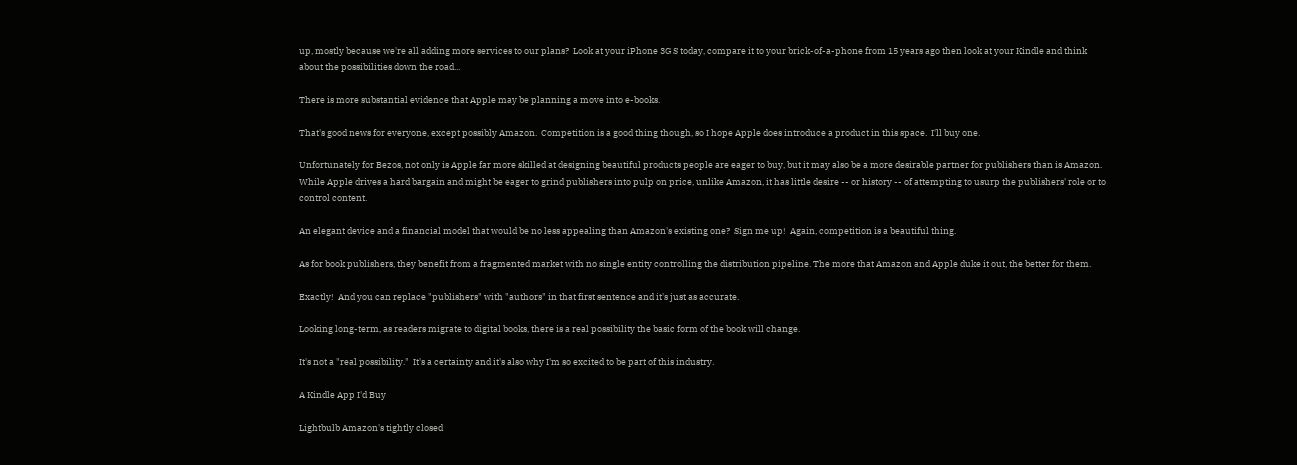up, mostly because we're all adding more services to our plans?  Look at your iPhone 3G S today, compare it to your brick-of-a-phone from 15 years ago then look at your Kindle and think about the possibilities down the road...

There is more substantial evidence that Apple may be planning a move into e-books.

That's good news for everyone, except possibly Amazon.  Competition is a good thing though, so I hope Apple does introduce a product in this space.  I'll buy one.

Unfortunately for Bezos, not only is Apple far more skilled at designing beautiful products people are eager to buy, but it may also be a more desirable partner for publishers than is Amazon. While Apple drives a hard bargain and might be eager to grind publishers into pulp on price, unlike Amazon, it has little desire -- or history -- of attempting to usurp the publishers' role or to control content.

An elegant device and a financial model that would be no less appealing than Amazon's existing one?  Sign me up!  Again, competition is a beautiful thing.

As for book publishers, they benefit from a fragmented market with no single entity controlling the distribution pipeline. The more that Amazon and Apple duke it out, the better for them.

Exactly!  And you can replace "publishers" with "authors" in that first sentence and it's just as accurate.

Looking long-term, as readers migrate to digital books, there is a real possibility the basic form of the book will change.

It's not a "real possibility."  It's a certainty and it's also why I'm so excited to be part of this industry.

A Kindle App I'd Buy

Lightbulb Amazon's tightly closed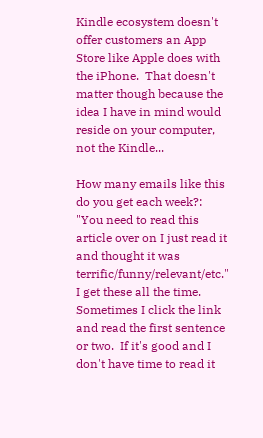Kindle ecosystem doesn't offer customers an App Store like Apple does with the iPhone.  That doesn't matter though because the idea I have in mind would reside on your computer, not the Kindle...

How many emails like this do you get each week?: "You need to read this article over on I just read it and thought it was terrific/funny/relevant/etc."  I get these all the time.  Sometimes I click the link and read the first sentence or two.  If it's good and I don't have time to read it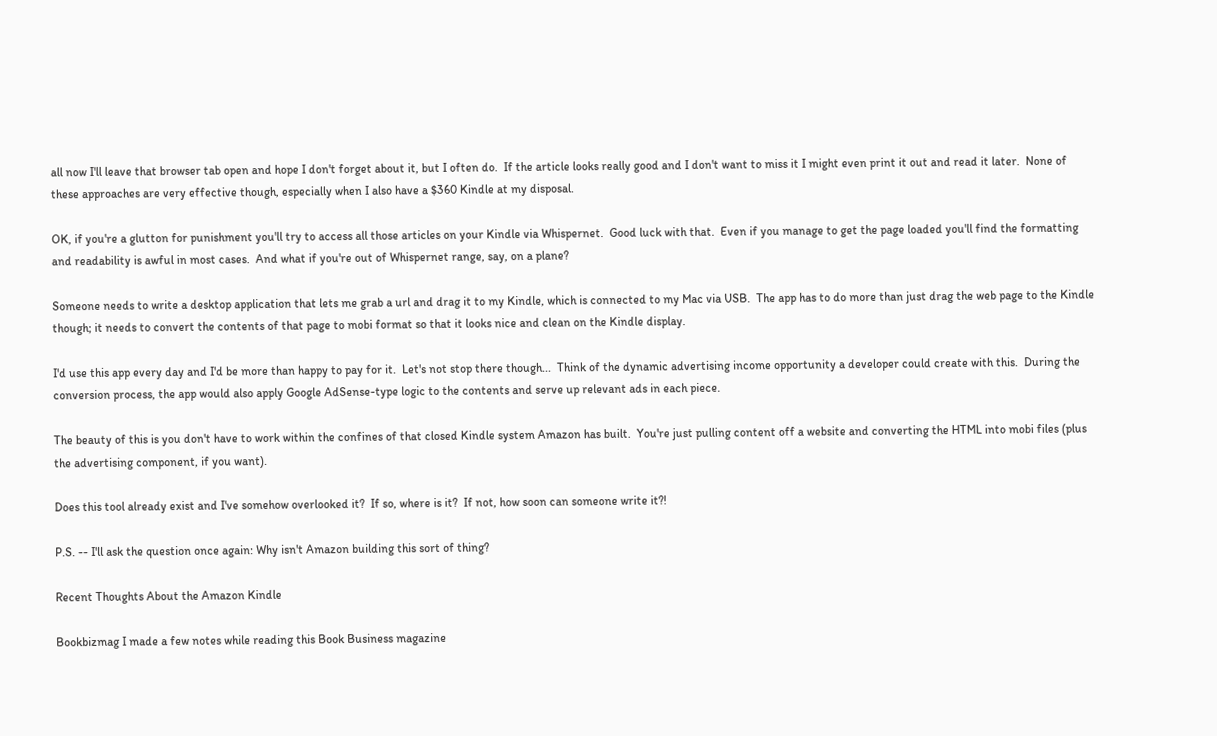all now I'll leave that browser tab open and hope I don't forget about it, but I often do.  If the article looks really good and I don't want to miss it I might even print it out and read it later.  None of these approaches are very effective though, especially when I also have a $360 Kindle at my disposal.

OK, if you're a glutton for punishment you'll try to access all those articles on your Kindle via Whispernet.  Good luck with that.  Even if you manage to get the page loaded you'll find the formatting and readability is awful in most cases.  And what if you're out of Whispernet range, say, on a plane?

Someone needs to write a desktop application that lets me grab a url and drag it to my Kindle, which is connected to my Mac via USB.  The app has to do more than just drag the web page to the Kindle though; it needs to convert the contents of that page to mobi format so that it looks nice and clean on the Kindle display.

I'd use this app every day and I'd be more than happy to pay for it.  Let's not stop there though...  Think of the dynamic advertising income opportunity a developer could create with this.  During the conversion process, the app would also apply Google AdSense-type logic to the contents and serve up relevant ads in each piece.

The beauty of this is you don't have to work within the confines of that closed Kindle system Amazon has built.  You're just pulling content off a website and converting the HTML into mobi files (plus the advertising component, if you want).

Does this tool already exist and I've somehow overlooked it?  If so, where is it?  If not, how soon can someone write it?!

P.S. -- I'll ask the question once again: Why isn't Amazon building this sort of thing?

Recent Thoughts About the Amazon Kindle

Bookbizmag I made a few notes while reading this Book Business magazine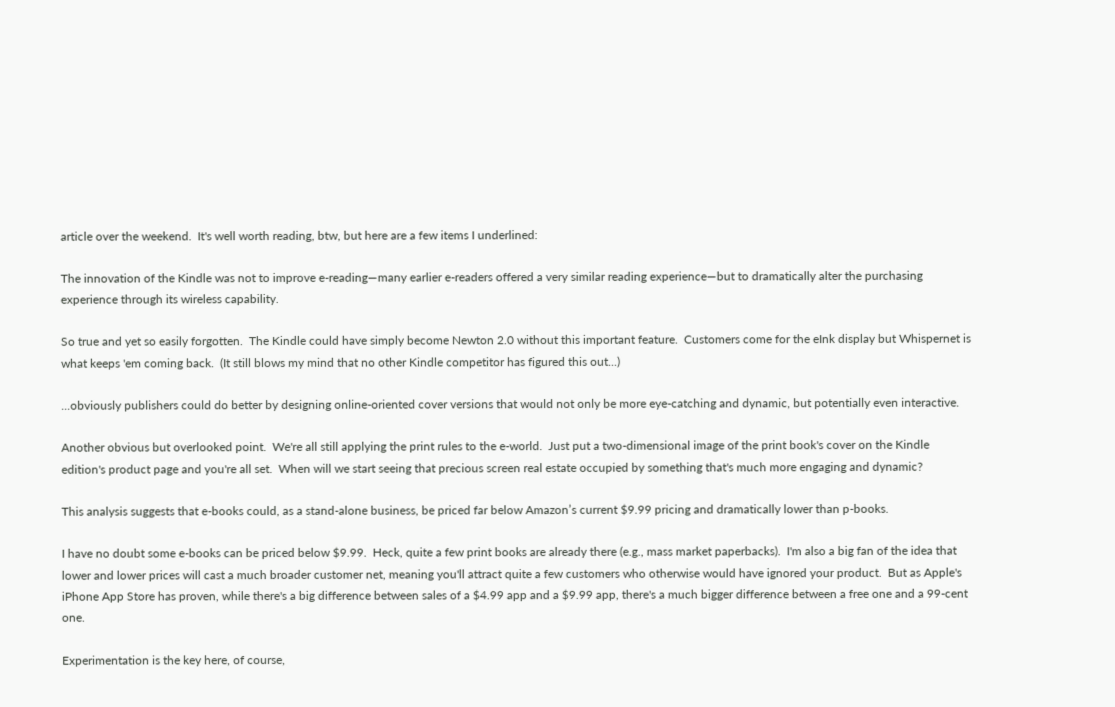article over the weekend.  It's well worth reading, btw, but here are a few items I underlined:

The innovation of the Kindle was not to improve e-reading—many earlier e-readers offered a very similar reading experience—but to dramatically alter the purchasing experience through its wireless capability.

So true and yet so easily forgotten.  The Kindle could have simply become Newton 2.0 without this important feature.  Customers come for the eInk display but Whispernet is what keeps 'em coming back.  (It still blows my mind that no other Kindle competitor has figured this out...)

...obviously publishers could do better by designing online-oriented cover versions that would not only be more eye-catching and dynamic, but potentially even interactive.

Another obvious but overlooked point.  We're all still applying the print rules to the e-world.  Just put a two-dimensional image of the print book's cover on the Kindle edition's product page and you're all set.  When will we start seeing that precious screen real estate occupied by something that's much more engaging and dynamic?

This analysis suggests that e-books could, as a stand-alone business, be priced far below Amazon’s current $9.99 pricing and dramatically lower than p-books.

I have no doubt some e-books can be priced below $9.99.  Heck, quite a few print books are already there (e.g., mass market paperbacks).  I'm also a big fan of the idea that lower and lower prices will cast a much broader customer net, meaning you'll attract quite a few customers who otherwise would have ignored your product.  But as Apple's iPhone App Store has proven, while there's a big difference between sales of a $4.99 app and a $9.99 app, there's a much bigger difference between a free one and a 99-cent one.

Experimentation is the key here, of course,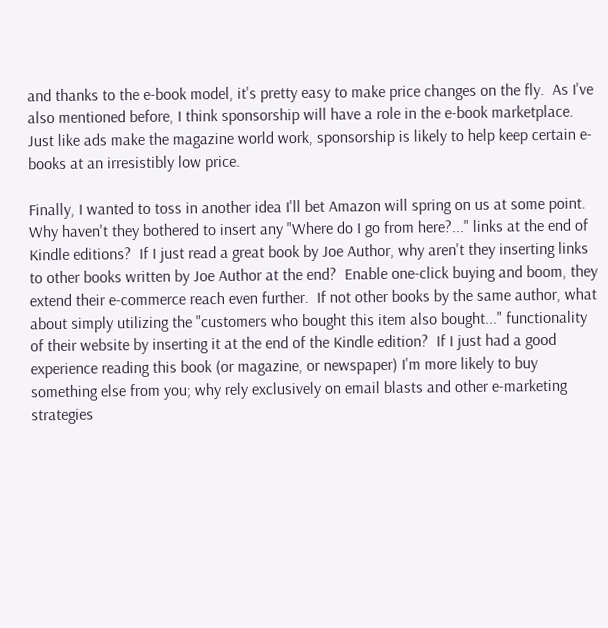and thanks to the e-book model, it's pretty easy to make price changes on the fly.  As I've also mentioned before, I think sponsorship will have a role in the e-book marketplace.  Just like ads make the magazine world work, sponsorship is likely to help keep certain e-books at an irresistibly low price.

Finally, I wanted to toss in another idea I'll bet Amazon will spring on us at some point.  Why haven't they bothered to insert any "Where do I go from here?..." links at the end of Kindle editions?  If I just read a great book by Joe Author, why aren't they inserting links to other books written by Joe Author at the end?  Enable one-click buying and boom, they extend their e-commerce reach even further.  If not other books by the same author, what about simply utilizing the "customers who bought this item also bought..." functionality of their website by inserting it at the end of the Kindle edition?  If I just had a good experience reading this book (or magazine, or newspaper) I'm more likely to buy something else from you; why rely exclusively on email blasts and other e-marketing strategies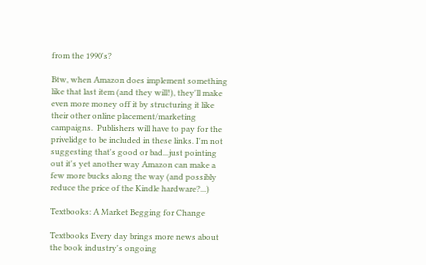from the 1990's?

Btw, when Amazon does implement something like that last item (and they will!), they'll make even more money off it by structuring it like their other online placement/marketing campaigns.  Publishers will have to pay for the privelidge to be included in these links. I'm not suggesting that's good or bad...just pointing out it's yet another way Amazon can make a few more bucks along the way (and possibly reduce the price of the Kindle hardware?...)

Textbooks: A Market Begging for Change

Textbooks Every day brings more news about the book industry's ongoing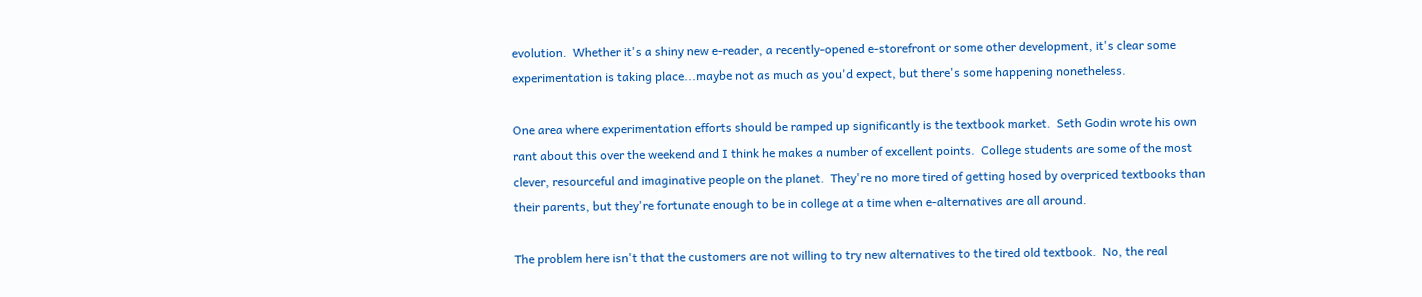evolution.  Whether it's a shiny new e-reader, a recently-opened e-storefront or some other development, it's clear some experimentation is taking place...maybe not as much as you'd expect, but there's some happening nonetheless.

One area where experimentation efforts should be ramped up significantly is the textbook market.  Seth Godin wrote his own rant about this over the weekend and I think he makes a number of excellent points.  College students are some of the most clever, resourceful and imaginative people on the planet.  They're no more tired of getting hosed by overpriced textbooks than their parents, but they're fortunate enough to be in college at a time when e-alternatives are all around.

The problem here isn't that the customers are not willing to try new alternatives to the tired old textbook.  No, the real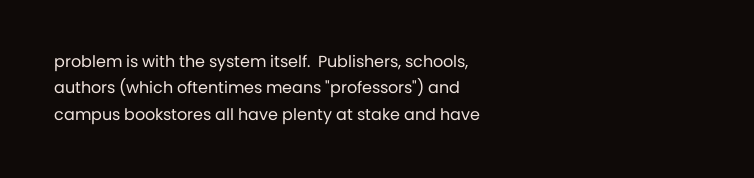problem is with the system itself.  Publishers, schools, authors (which oftentimes means "professors") and campus bookstores all have plenty at stake and have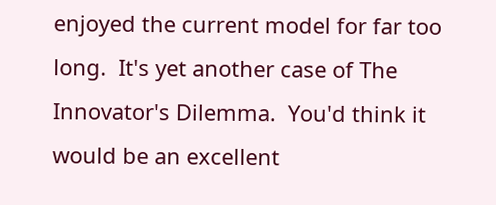enjoyed the current model for far too long.  It's yet another case of The Innovator's Dilemma.  You'd think it would be an excellent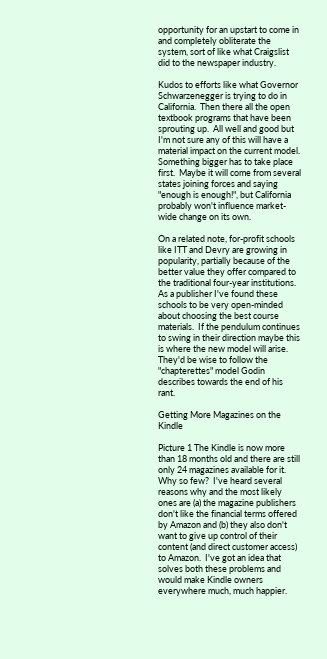opportunity for an upstart to come in and completely obliterate the system, sort of like what Craigslist did to the newspaper industry.

Kudos to efforts like what Governor Schwarzenegger is trying to do in California.  Then there all the open textbook programs that have been sprouting up.  All well and good but I'm not sure any of this will have a material impact on the current model.  Something bigger has to take place first.  Maybe it will come from several states joining forces and saying "enough is enough!", but California probably won't influence market-wide change on its own.

On a related note, for-profit schools like ITT and Devry are growing in popularity, partially because of the better value they offer compared to the traditional four-year institutions. As a publisher I've found these schools to be very open-minded about choosing the best course materials.  If the pendulum continues to swing in their direction maybe this is where the new model will arise.  They'd be wise to follow the "chapterettes" model Godin describes towards the end of his rant.

Getting More Magazines on the Kindle

Picture 1 The Kindle is now more than 18 months old and there are still only 24 magazines available for it.  Why so few?  I've heard several reasons why and the most likely ones are (a) the magazine publishers don't like the financial terms offered by Amazon and (b) they also don't want to give up control of their content (and direct customer access) to Amazon.  I've got an idea that solves both these problems and would make Kindle owners everywhere much, much happier.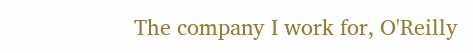The company I work for, O'Reilly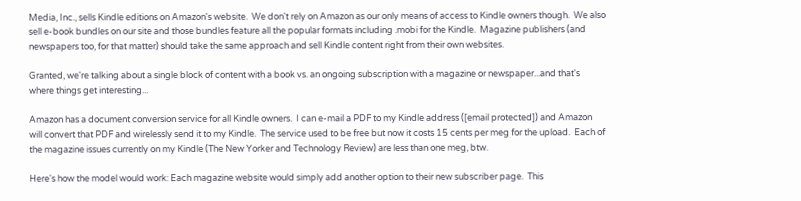Media, Inc., sells Kindle editions on Amazon's website.  We don't rely on Amazon as our only means of access to Kindle owners though.  We also sell e-book bundles on our site and those bundles feature all the popular formats including .mobi for the Kindle.  Magazine publishers (and newspapers too, for that matter) should take the same approach and sell Kindle content right from their own websites.

Granted, we're talking about a single block of content with a book vs. an ongoing subscription with a magazine or newspaper...and that's where things get interesting...

Amazon has a document conversion service for all Kindle owners.  I can e-mail a PDF to my Kindle address ([email protected]) and Amazon will convert that PDF and wirelessly send it to my Kindle.  The service used to be free but now it costs 15 cents per meg for the upload.  Each of the magazine issues currently on my Kindle (The New Yorker and Technology Review) are less than one meg, btw.

Here's how the model would work: Each magazine website would simply add another option to their new subscriber page.  This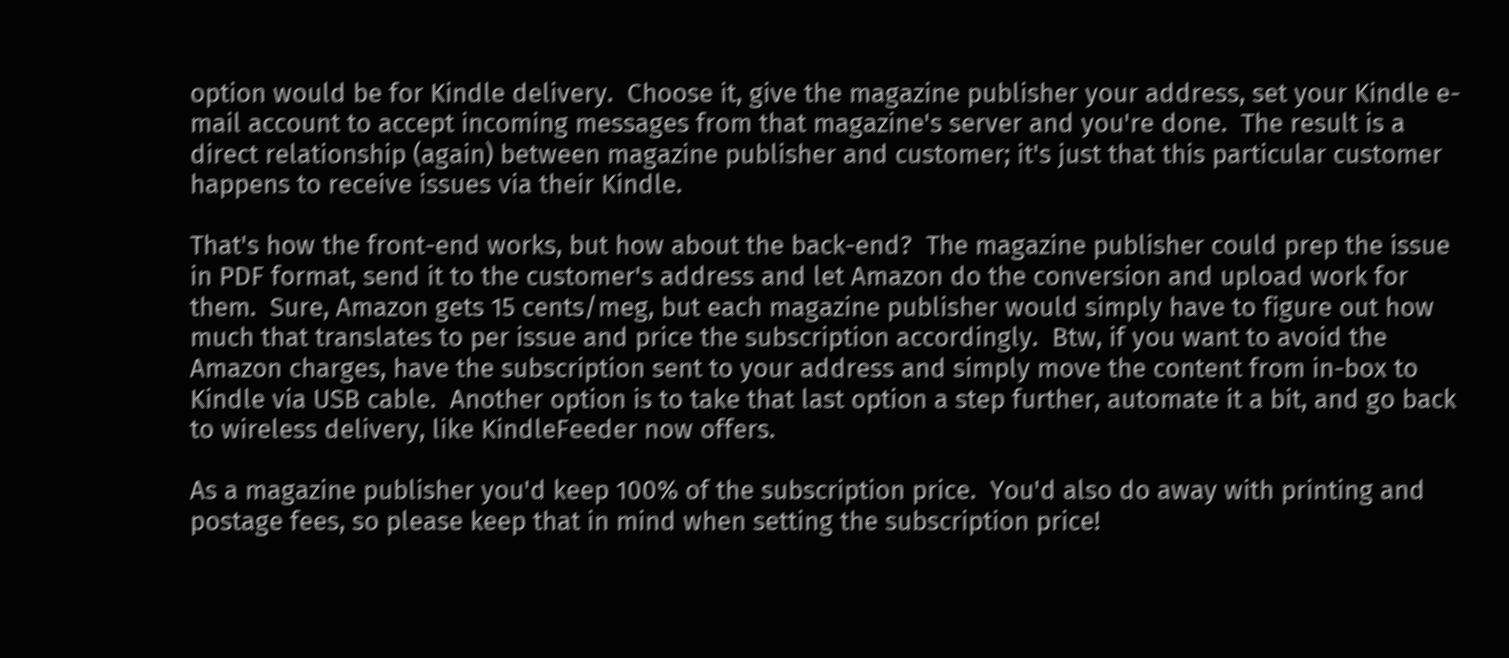option would be for Kindle delivery.  Choose it, give the magazine publisher your address, set your Kindle e-mail account to accept incoming messages from that magazine's server and you're done.  The result is a direct relationship (again) between magazine publisher and customer; it's just that this particular customer happens to receive issues via their Kindle.

That's how the front-end works, but how about the back-end?  The magazine publisher could prep the issue in PDF format, send it to the customer's address and let Amazon do the conversion and upload work for them.  Sure, Amazon gets 15 cents/meg, but each magazine publisher would simply have to figure out how much that translates to per issue and price the subscription accordingly.  Btw, if you want to avoid the Amazon charges, have the subscription sent to your address and simply move the content from in-box to Kindle via USB cable.  Another option is to take that last option a step further, automate it a bit, and go back to wireless delivery, like KindleFeeder now offers.

As a magazine publisher you'd keep 100% of the subscription price.  You'd also do away with printing and postage fees, so please keep that in mind when setting the subscription price!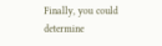Finally, you could determine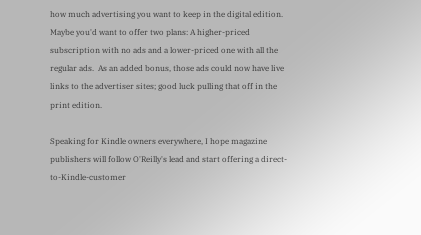how much advertising you want to keep in the digital edition.  Maybe you'd want to offer two plans: A higher-priced subscription with no ads and a lower-priced one with all the regular ads.  As an added bonus, those ads could now have live links to the advertiser sites; good luck pulling that off in the print edition.

Speaking for Kindle owners everywhere, I hope magazine publishers will follow O'Reilly's lead and start offering a direct-to-Kindle-customer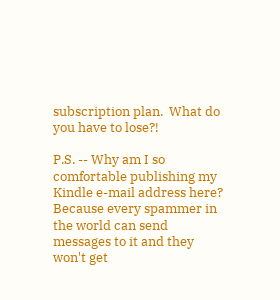subscription plan.  What do you have to lose?!

P.S. -- Why am I so comfortable publishing my Kindle e-mail address here?  Because every spammer in the world can send messages to it and they won't get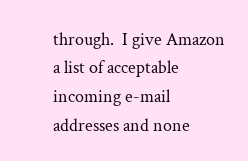through.  I give Amazon a list of acceptable incoming e-mail addresses and none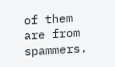of them are from spammers.